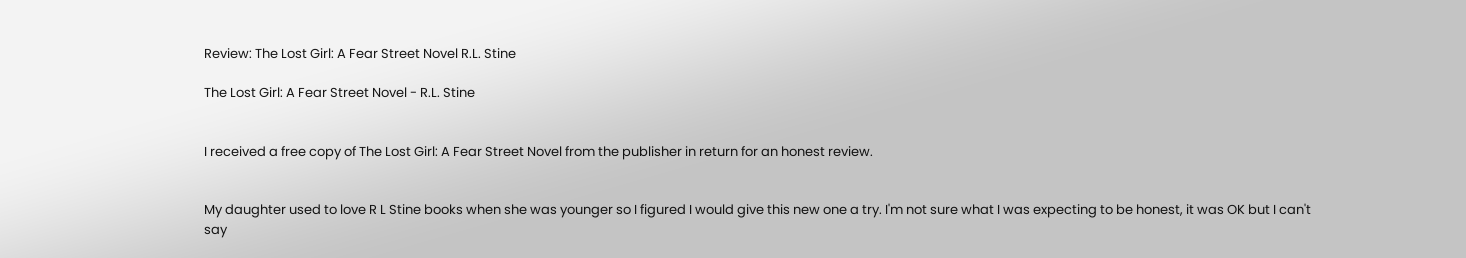Review: The Lost Girl: A Fear Street Novel R.L. Stine

The Lost Girl: A Fear Street Novel - R.L. Stine


I received a free copy of The Lost Girl: A Fear Street Novel from the publisher in return for an honest review.


My daughter used to love R L Stine books when she was younger so I figured I would give this new one a try. I'm not sure what I was expecting to be honest, it was OK but I can't say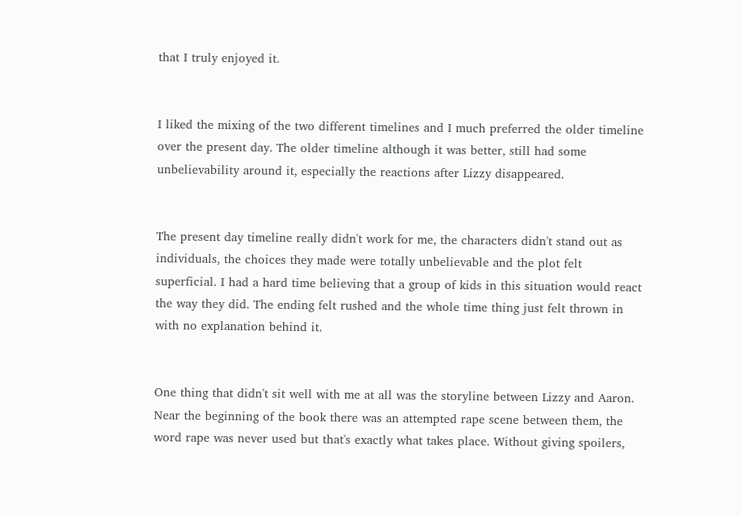that I truly enjoyed it.


I liked the mixing of the two different timelines and I much preferred the older timeline over the present day. The older timeline although it was better, still had some unbelievability around it, especially the reactions after Lizzy disappeared.


The present day timeline really didn't work for me, the characters didn't stand out as individuals, the choices they made were totally unbelievable and the plot felt superficial. I had a hard time believing that a group of kids in this situation would react the way they did. The ending felt rushed and the whole time thing just felt thrown in with no explanation behind it.


One thing that didn't sit well with me at all was the storyline between Lizzy and Aaron. Near the beginning of the book there was an attempted rape scene between them, the word rape was never used but that's exactly what takes place. Without giving spoilers,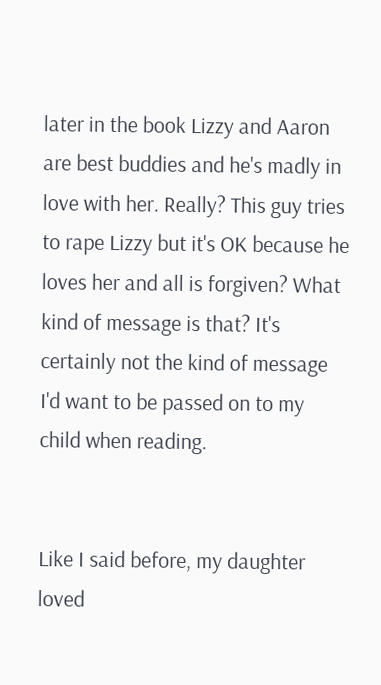later in the book Lizzy and Aaron are best buddies and he's madly in love with her. Really? This guy tries to rape Lizzy but it's OK because he loves her and all is forgiven? What kind of message is that? It's certainly not the kind of message I'd want to be passed on to my child when reading.


Like I said before, my daughter loved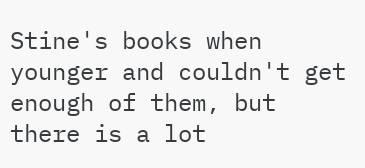Stine's books when younger and couldn't get enough of them, but there is a lot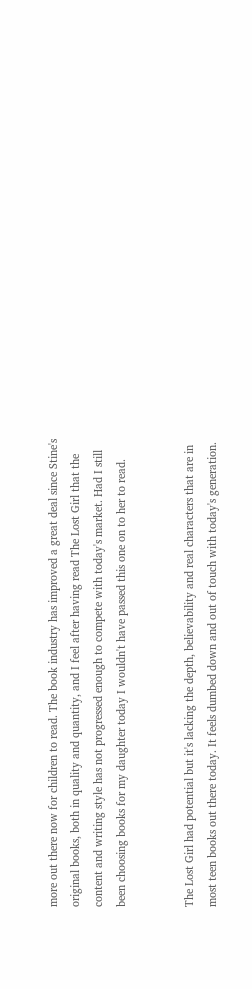more out there now for children to read. The book industry has improved a great deal since Stine's original books, both in quality and quantity, and I feel after having read The Lost Girl that the content and writing style has not progressed enough to compete with today's market. Had I still been choosing books for my daughter today I wouldn't have passed this one on to her to read.


The Lost Girl had potential but it's lacking the depth, believability and real characters that are in most teen books out there today. It feels dumbed down and out of touch with today's generation.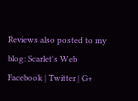Reviews also posted to my blog: Scarlet's Web
Facebook | Twitter | G+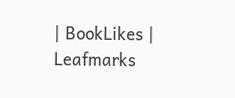| BookLikes | Leafmarks